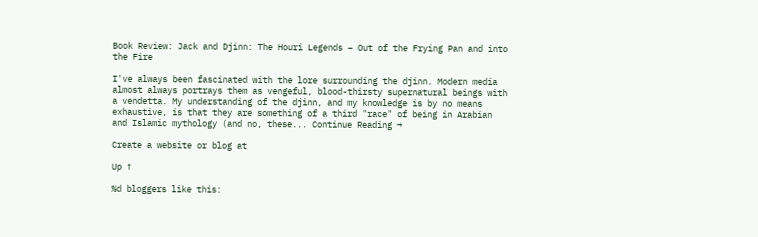Book Review: Jack and Djinn: The Houri Legends – Out of the Frying Pan and into the Fire

I've always been fascinated with the lore surrounding the djinn. Modern media almost always portrays them as vengeful, blood-thirsty supernatural beings with a vendetta. My understanding of the djinn, and my knowledge is by no means exhaustive, is that they are something of a third "race" of being in Arabian and Islamic mythology (and no, these... Continue Reading →

Create a website or blog at

Up ↑

%d bloggers like this: